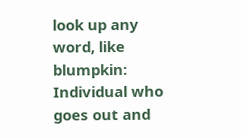look up any word, like blumpkin:
Individual who goes out and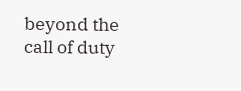beyond the call of duty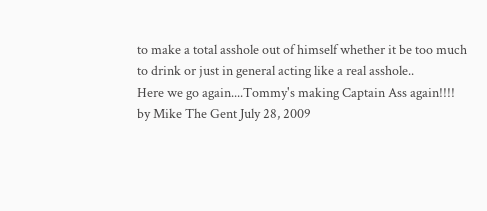to make a total asshole out of himself whether it be too much to drink or just in general acting like a real asshole..
Here we go again....Tommy's making Captain Ass again!!!!
by Mike The Gent July 28, 2009